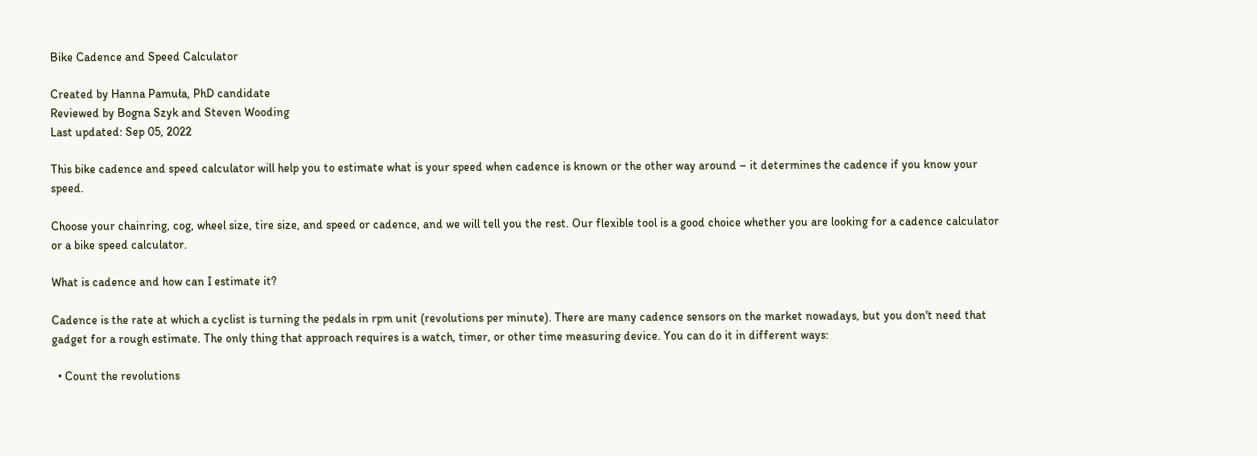Bike Cadence and Speed Calculator

Created by Hanna Pamuła, PhD candidate
Reviewed by Bogna Szyk and Steven Wooding
Last updated: Sep 05, 2022

This bike cadence and speed calculator will help you to estimate what is your speed when cadence is known or the other way around – it determines the cadence if you know your speed.

Choose your chainring, cog, wheel size, tire size, and speed or cadence, and we will tell you the rest. Our flexible tool is a good choice whether you are looking for a cadence calculator or a bike speed calculator.

What is cadence and how can I estimate it?

Cadence is the rate at which a cyclist is turning the pedals in rpm unit (revolutions per minute). There are many cadence sensors on the market nowadays, but you don't need that gadget for a rough estimate. The only thing that approach requires is a watch, timer, or other time measuring device. You can do it in different ways:

  • Count the revolutions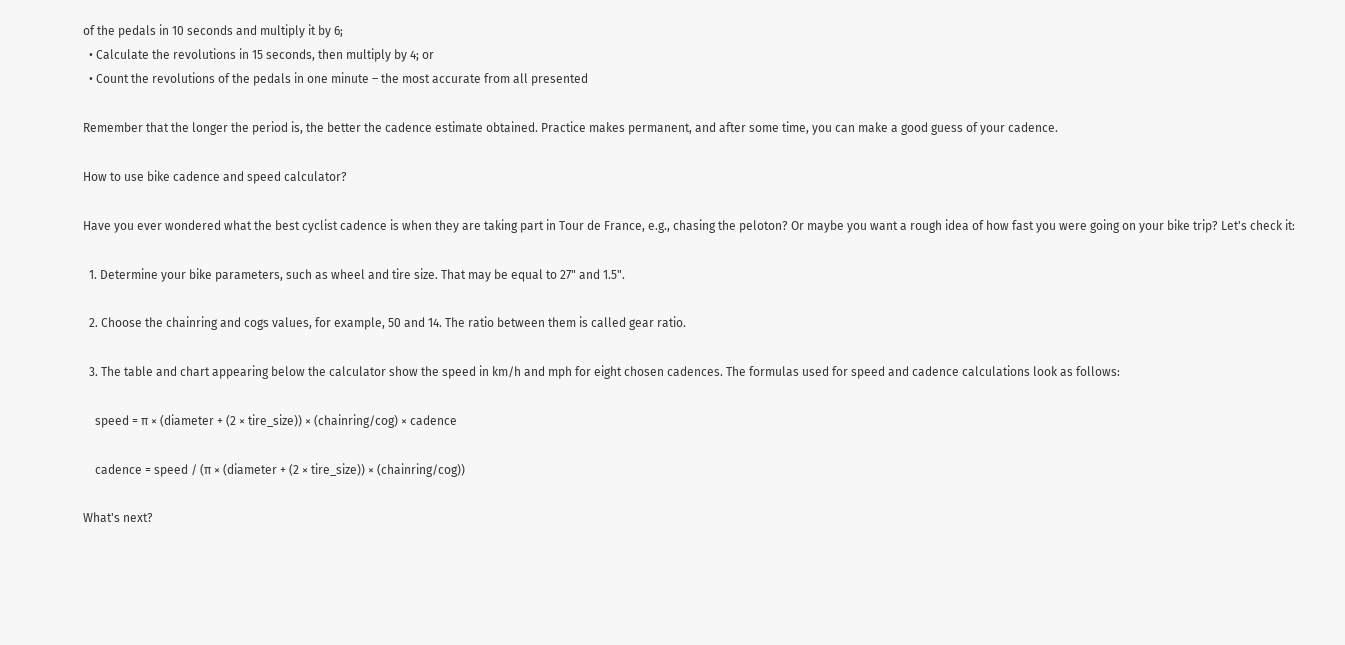of the pedals in 10 seconds and multiply it by 6;
  • Calculate the revolutions in 15 seconds, then multiply by 4; or
  • Count the revolutions of the pedals in one minute – the most accurate from all presented

Remember that the longer the period is, the better the cadence estimate obtained. Practice makes permanent, and after some time, you can make a good guess of your cadence.

How to use bike cadence and speed calculator?

Have you ever wondered what the best cyclist cadence is when they are taking part in Tour de France, e.g., chasing the peloton? Or maybe you want a rough idea of how fast you were going on your bike trip? Let's check it:

  1. Determine your bike parameters, such as wheel and tire size. That may be equal to 27" and 1.5".

  2. Choose the chainring and cogs values, for example, 50 and 14. The ratio between them is called gear ratio.

  3. The table and chart appearing below the calculator show the speed in km/h and mph for eight chosen cadences. The formulas used for speed and cadence calculations look as follows:

    speed = π × (diameter + (2 × tire_size)) × (chainring/cog) × cadence

    cadence = speed / (π × (diameter + (2 × tire_size)) × (chainring/cog))

What's next?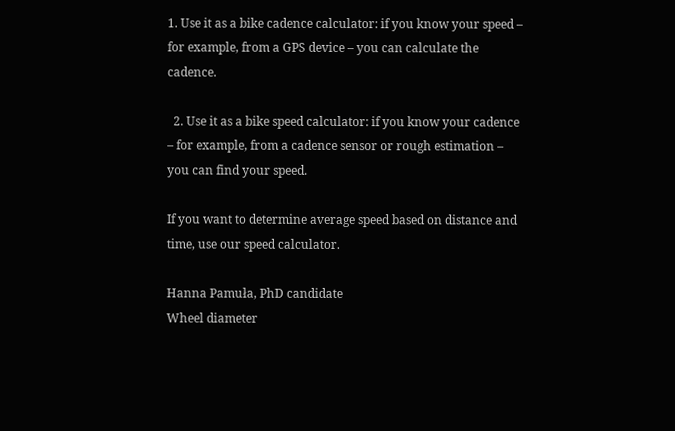1. Use it as a bike cadence calculator: if you know your speed – for example, from a GPS device – you can calculate the cadence.

  2. Use it as a bike speed calculator: if you know your cadence – for example, from a cadence sensor or rough estimation – you can find your speed.

If you want to determine average speed based on distance and time, use our speed calculator.

Hanna Pamuła, PhD candidate
Wheel diameter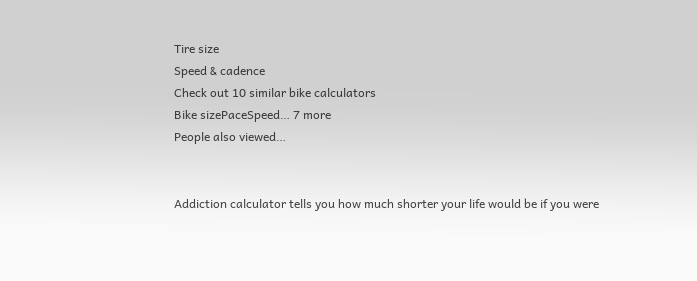Tire size
Speed & cadence
Check out 10 similar bike calculators
Bike sizePaceSpeed… 7 more
People also viewed…


Addiction calculator tells you how much shorter your life would be if you were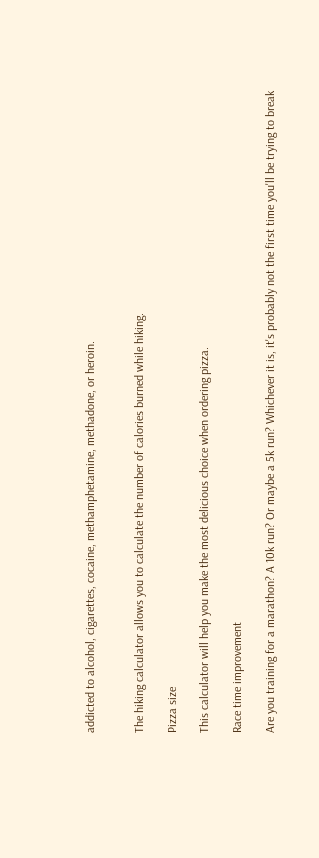addicted to alcohol, cigarettes, cocaine, methamphetamine, methadone, or heroin.


The hiking calculator allows you to calculate the number of calories burned while hiking.

Pizza size

This calculator will help you make the most delicious choice when ordering pizza.

Race time improvement

Are you training for a marathon? A 10k run? Or maybe a 5k run? Whichever it is, it's probably not the first time you'll be trying to break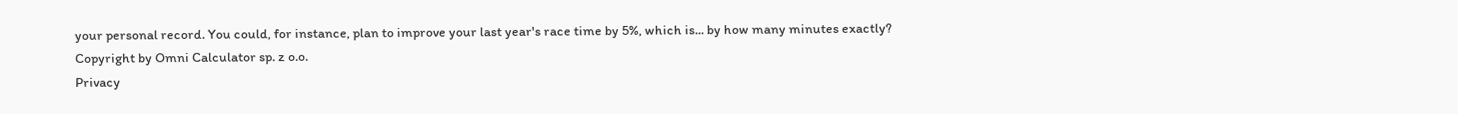your personal record. You could, for instance, plan to improve your last year's race time by 5%, which is... by how many minutes exactly?
Copyright by Omni Calculator sp. z o.o.
Privacy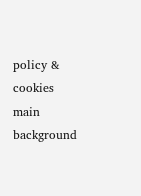policy & cookies
main background